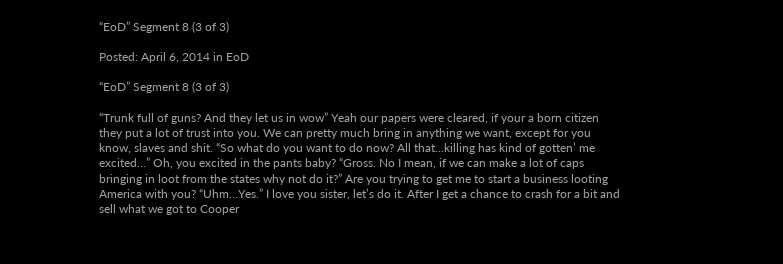“EoD” Segment 8 (3 of 3)

Posted: April 6, 2014 in EoD

“EoD” Segment 8 (3 of 3)

“Trunk full of guns? And they let us in wow” Yeah our papers were cleared, if your a born citizen they put a lot of trust into you. We can pretty much bring in anything we want, except for you know, slaves and shit. “So what do you want to do now? All that…killing has kind of gotten’ me excited…” Oh, you excited in the pants baby? “Gross. No I mean, if we can make a lot of caps bringing in loot from the states why not do it?” Are you trying to get me to start a business looting America with you? “Uhm…Yes.” I love you sister, let’s do it. After I get a chance to crash for a bit and sell what we got to Cooper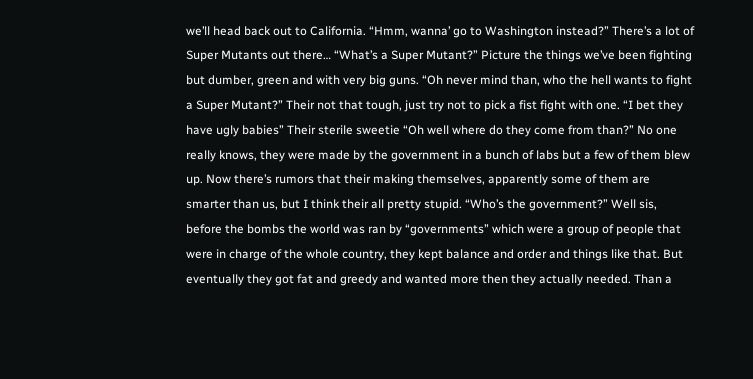we’ll head back out to California. “Hmm, wanna’ go to Washington instead?” There’s a lot of Super Mutants out there… “What’s a Super Mutant?” Picture the things we’ve been fighting but dumber, green and with very big guns. “Oh never mind than, who the hell wants to fight a Super Mutant?” Their not that tough, just try not to pick a fist fight with one. “I bet they have ugly babies” Their sterile sweetie “Oh well where do they come from than?” No one really knows, they were made by the government in a bunch of labs but a few of them blew up. Now there’s rumors that their making themselves, apparently some of them are smarter than us, but I think their all pretty stupid. “Who’s the government?” Well sis, before the bombs the world was ran by “governments” which were a group of people that were in charge of the whole country, they kept balance and order and things like that. But eventually they got fat and greedy and wanted more then they actually needed. Than a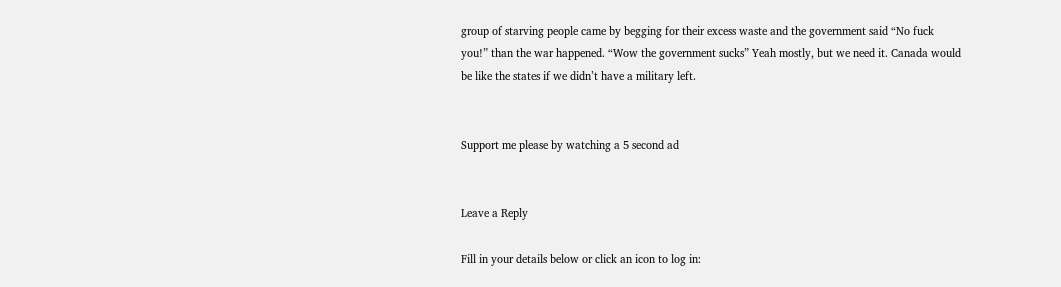group of starving people came by begging for their excess waste and the government said “No fuck you!” than the war happened. “Wow the government sucks” Yeah mostly, but we need it. Canada would be like the states if we didn’t have a military left.


Support me please by watching a 5 second ad


Leave a Reply

Fill in your details below or click an icon to log in: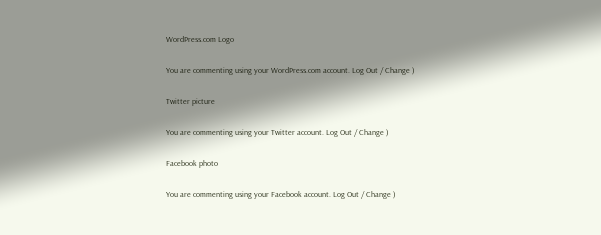WordPress.com Logo

You are commenting using your WordPress.com account. Log Out / Change )

Twitter picture

You are commenting using your Twitter account. Log Out / Change )

Facebook photo

You are commenting using your Facebook account. Log Out / Change )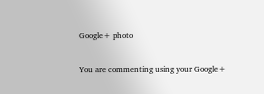Google+ photo

You are commenting using your Google+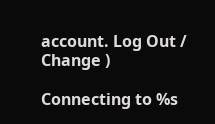account. Log Out / Change )

Connecting to %s